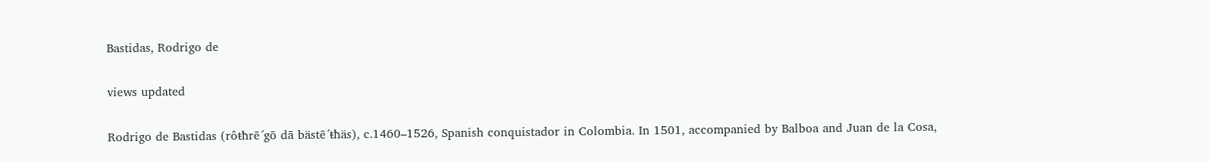Bastidas, Rodrigo de

views updated

Rodrigo de Bastidas (rôŧħrē´gō dā bästē´ŧħäs), c.1460–1526, Spanish conquistador in Colombia. In 1501, accompanied by Balboa and Juan de la Cosa,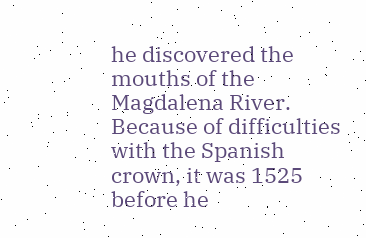he discovered the mouths of the Magdalena River. Because of difficulties with the Spanish crown, it was 1525 before he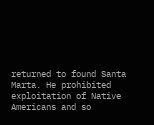returned to found Santa Marta. He prohibited exploitation of Native Americans and so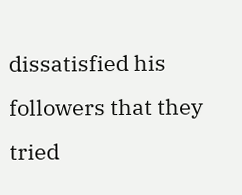dissatisfied his followers that they tried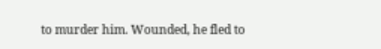to murder him. Wounded, he fled to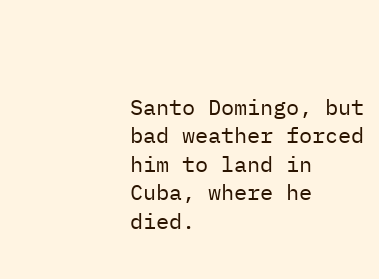Santo Domingo, but bad weather forced him to land in Cuba, where he died.